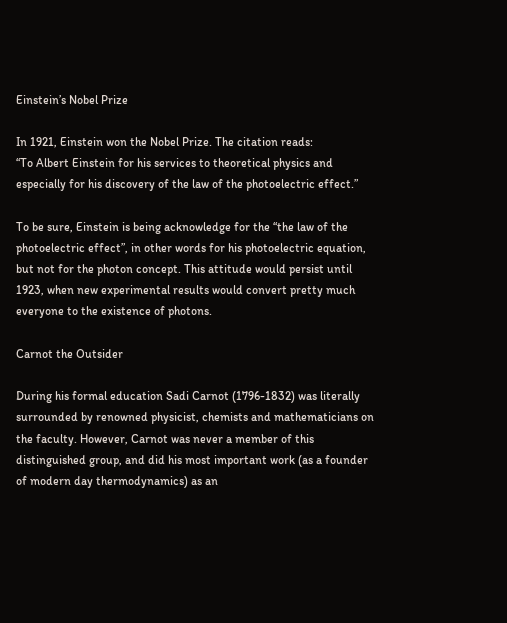Einstein’s Nobel Prize

In 1921, Einstein won the Nobel Prize. The citation reads:
“To Albert Einstein for his services to theoretical physics and especially for his discovery of the law of the photoelectric effect.”

To be sure, Einstein is being acknowledge for the “the law of the photoelectric effect”, in other words for his photoelectric equation, but not for the photon concept. This attitude would persist until 1923, when new experimental results would convert pretty much everyone to the existence of photons.

Carnot the Outsider

During his formal education Sadi Carnot (1796-1832) was literally surrounded by renowned physicist, chemists and mathematicians on the faculty. However, Carnot was never a member of this distinguished group, and did his most important work (as a founder of modern day thermodynamics) as an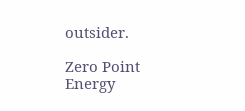outsider.

Zero Point Energy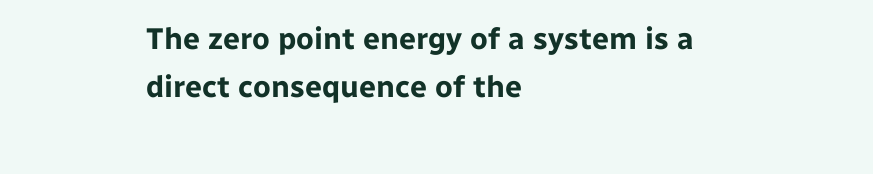The zero point energy of a system is a direct consequence of the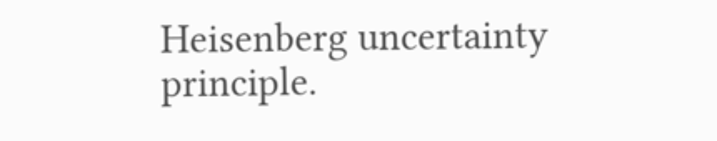Heisenberg uncertainty principle.